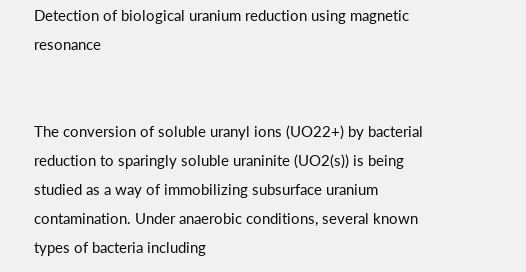Detection of biological uranium reduction using magnetic resonance


The conversion of soluble uranyl ions (UO22+) by bacterial reduction to sparingly soluble uraninite (UO2(s)) is being studied as a way of immobilizing subsurface uranium contamination. Under anaerobic conditions, several known types of bacteria including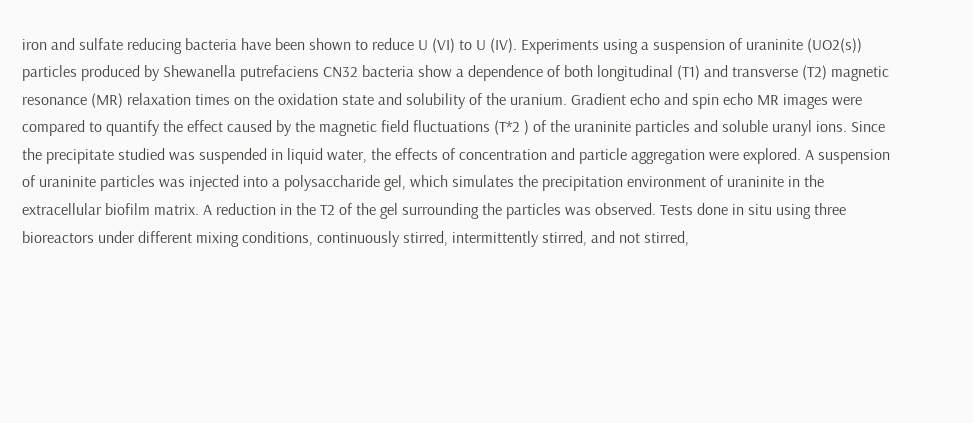iron and sulfate reducing bacteria have been shown to reduce U (VI) to U (IV). Experiments using a suspension of uraninite (UO2(s)) particles produced by Shewanella putrefaciens CN32 bacteria show a dependence of both longitudinal (T1) and transverse (T2) magnetic resonance (MR) relaxation times on the oxidation state and solubility of the uranium. Gradient echo and spin echo MR images were compared to quantify the effect caused by the magnetic field fluctuations (T*2 ) of the uraninite particles and soluble uranyl ions. Since the precipitate studied was suspended in liquid water, the effects of concentration and particle aggregation were explored. A suspension of uraninite particles was injected into a polysaccharide gel, which simulates the precipitation environment of uraninite in the extracellular biofilm matrix. A reduction in the T2 of the gel surrounding the particles was observed. Tests done in situ using three bioreactors under different mixing conditions, continuously stirred, intermittently stirred, and not stirred,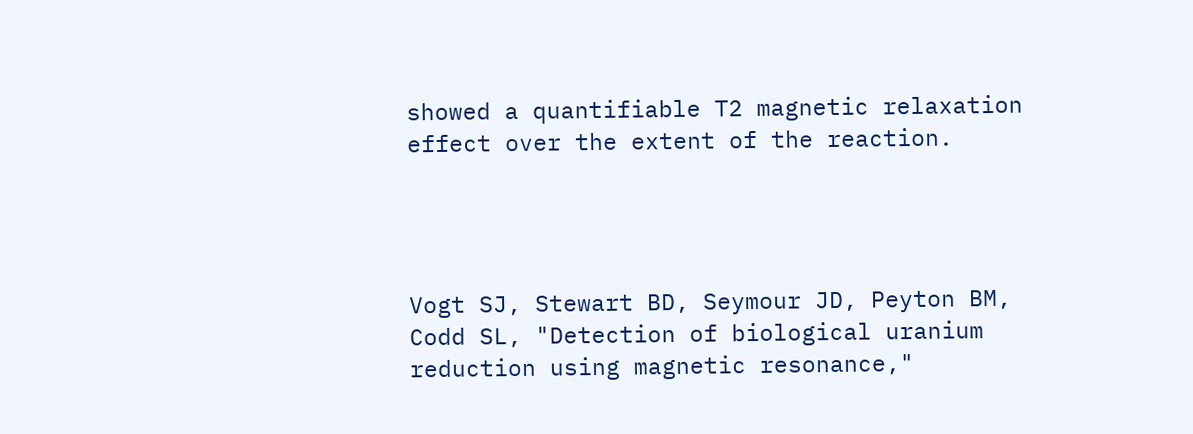showed a quantifiable T2 magnetic relaxation effect over the extent of the reaction.




Vogt SJ, Stewart BD, Seymour JD, Peyton BM, Codd SL, "Detection of biological uranium reduction using magnetic resonance,"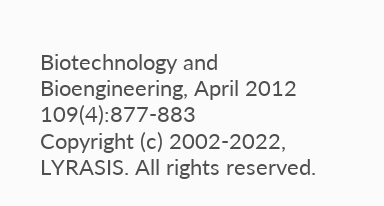Biotechnology and Bioengineering, April 2012 109(4):877-883
Copyright (c) 2002-2022, LYRASIS. All rights reserved.